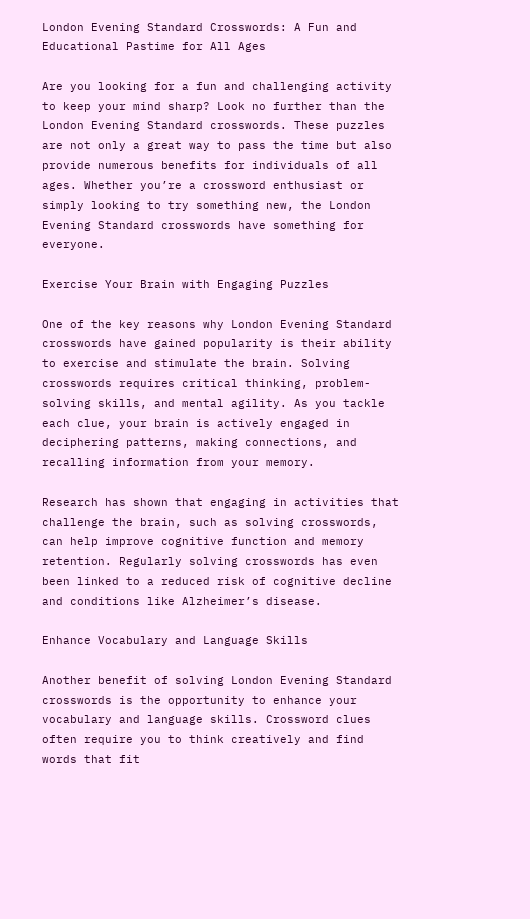London Evening Standard Crosswords: A Fun and Educational Pastime for All Ages

Are you looking for a fun and challenging activity to keep your mind sharp? Look no further than the London Evening Standard crosswords. These puzzles are not only a great way to pass the time but also provide numerous benefits for individuals of all ages. Whether you’re a crossword enthusiast or simply looking to try something new, the London Evening Standard crosswords have something for everyone.

Exercise Your Brain with Engaging Puzzles

One of the key reasons why London Evening Standard crosswords have gained popularity is their ability to exercise and stimulate the brain. Solving crosswords requires critical thinking, problem-solving skills, and mental agility. As you tackle each clue, your brain is actively engaged in deciphering patterns, making connections, and recalling information from your memory.

Research has shown that engaging in activities that challenge the brain, such as solving crosswords, can help improve cognitive function and memory retention. Regularly solving crosswords has even been linked to a reduced risk of cognitive decline and conditions like Alzheimer’s disease.

Enhance Vocabulary and Language Skills

Another benefit of solving London Evening Standard crosswords is the opportunity to enhance your vocabulary and language skills. Crossword clues often require you to think creatively and find words that fit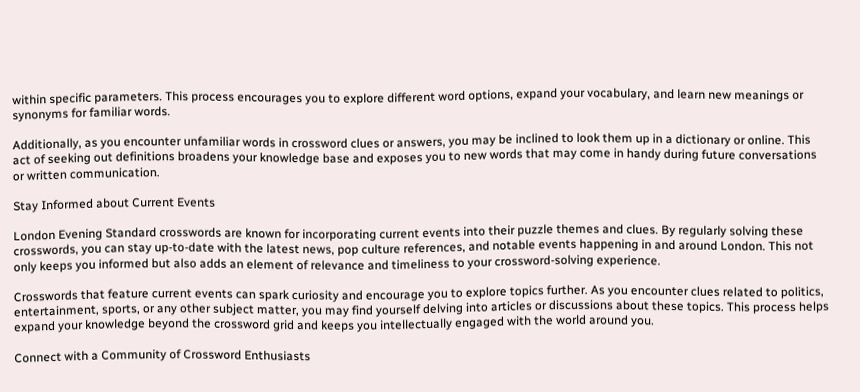within specific parameters. This process encourages you to explore different word options, expand your vocabulary, and learn new meanings or synonyms for familiar words.

Additionally, as you encounter unfamiliar words in crossword clues or answers, you may be inclined to look them up in a dictionary or online. This act of seeking out definitions broadens your knowledge base and exposes you to new words that may come in handy during future conversations or written communication.

Stay Informed about Current Events

London Evening Standard crosswords are known for incorporating current events into their puzzle themes and clues. By regularly solving these crosswords, you can stay up-to-date with the latest news, pop culture references, and notable events happening in and around London. This not only keeps you informed but also adds an element of relevance and timeliness to your crossword-solving experience.

Crosswords that feature current events can spark curiosity and encourage you to explore topics further. As you encounter clues related to politics, entertainment, sports, or any other subject matter, you may find yourself delving into articles or discussions about these topics. This process helps expand your knowledge beyond the crossword grid and keeps you intellectually engaged with the world around you.

Connect with a Community of Crossword Enthusiasts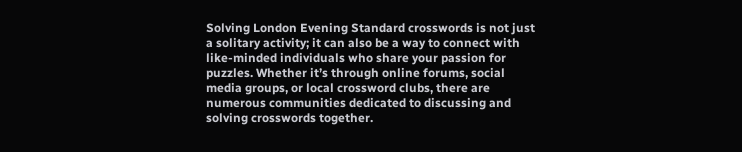Solving London Evening Standard crosswords is not just a solitary activity; it can also be a way to connect with like-minded individuals who share your passion for puzzles. Whether it’s through online forums, social media groups, or local crossword clubs, there are numerous communities dedicated to discussing and solving crosswords together.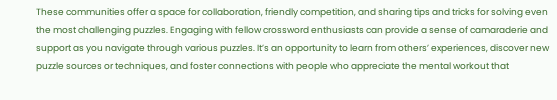These communities offer a space for collaboration, friendly competition, and sharing tips and tricks for solving even the most challenging puzzles. Engaging with fellow crossword enthusiasts can provide a sense of camaraderie and support as you navigate through various puzzles. It’s an opportunity to learn from others’ experiences, discover new puzzle sources or techniques, and foster connections with people who appreciate the mental workout that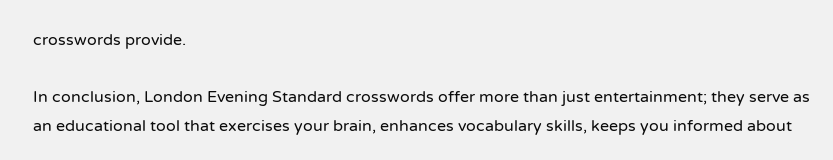crosswords provide.

In conclusion, London Evening Standard crosswords offer more than just entertainment; they serve as an educational tool that exercises your brain, enhances vocabulary skills, keeps you informed about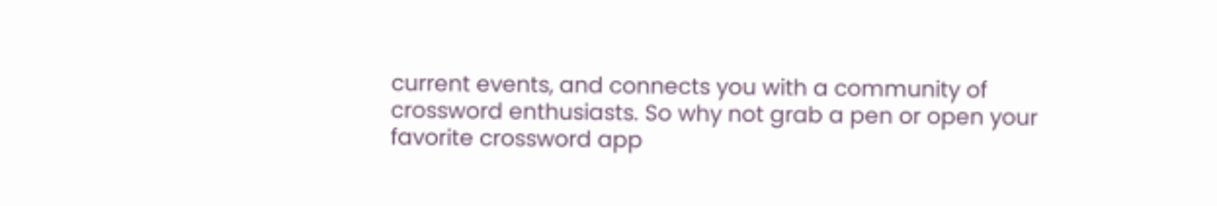current events, and connects you with a community of crossword enthusiasts. So why not grab a pen or open your favorite crossword app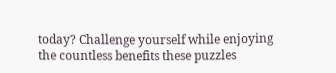today? Challenge yourself while enjoying the countless benefits these puzzles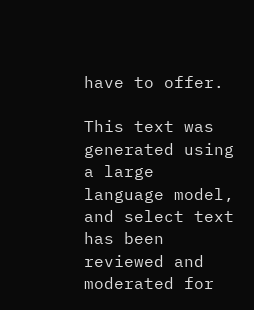have to offer.

This text was generated using a large language model, and select text has been reviewed and moderated for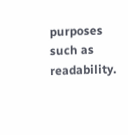purposes such as readability.